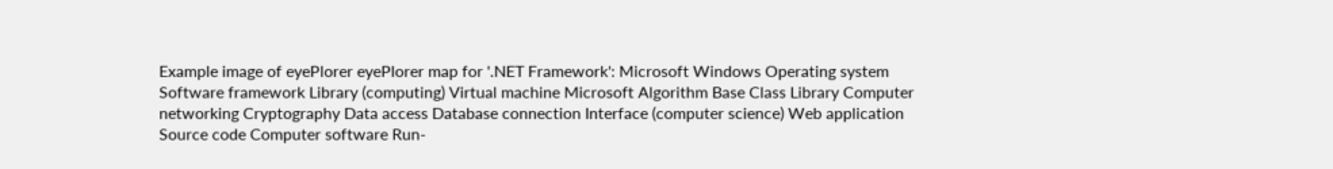Example image of eyePlorer eyePlorer map for '.NET Framework': Microsoft Windows Operating system Software framework Library (computing) Virtual machine Microsoft Algorithm Base Class Library Computer networking Cryptography Data access Database connection Interface (computer science) Web application Source code Computer software Run-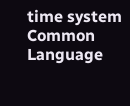time system Common Language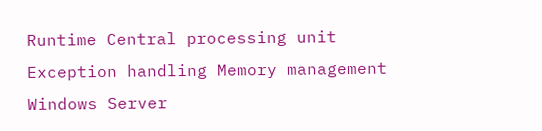Runtime Central processing unit Exception handling Memory management Windows Server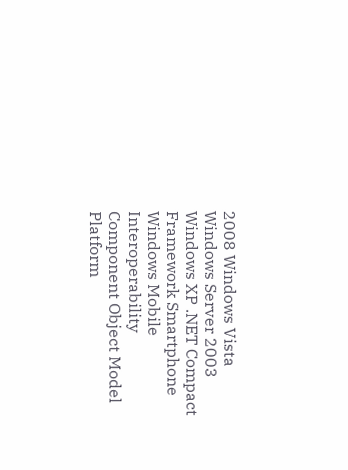2008 Windows Vista Windows Server 2003 Windows XP .NET Compact Framework Smartphone Windows Mobile Interoperability Component Object Model Platform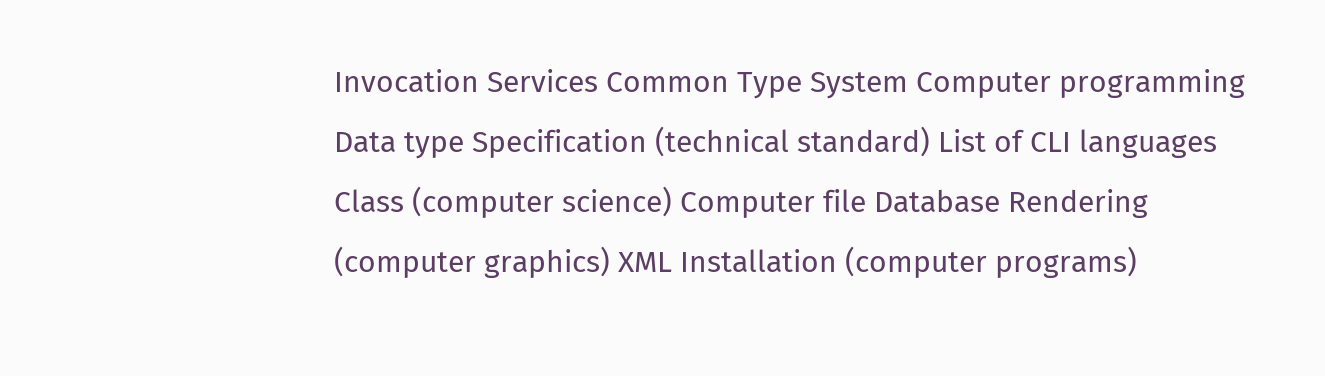Invocation Services Common Type System Computer programming Data type Specification (technical standard) List of CLI languages Class (computer science) Computer file Database Rendering (computer graphics) XML Installation (computer programs)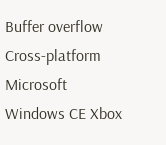Buffer overflow Cross-platform Microsoft Windows CE Xbox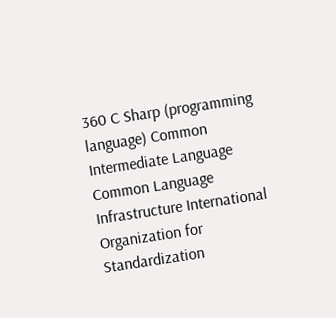360 C Sharp (programming language) Common Intermediate Language Common Language Infrastructure International Organization for Standardization